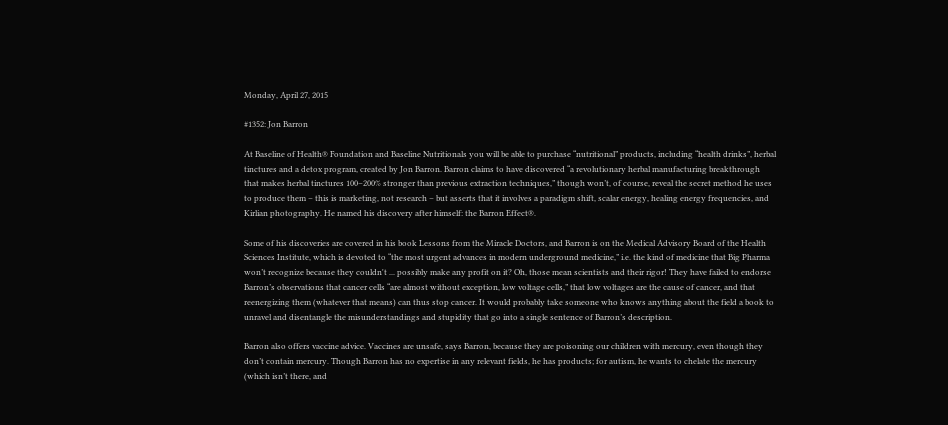Monday, April 27, 2015

#1352: Jon Barron

At Baseline of Health® Foundation and Baseline Nutritionals you will be able to purchase “nutritional” products, including “health drinks”, herbal tinctures and a detox program, created by Jon Barron. Barron claims to have discovered “a revolutionary herbal manufacturing breakthrough that makes herbal tinctures 100–200% stronger than previous extraction techniques,” though won’t, of course, reveal the secret method he uses to produce them – this is marketing, not research – but asserts that it involves a paradigm shift, scalar energy, healing energy frequencies, and Kirlian photography. He named his discovery after himself: the Barron Effect®.

Some of his discoveries are covered in his book Lessons from the Miracle Doctors, and Barron is on the Medical Advisory Board of the Health Sciences Institute, which is devoted to “the most urgent advances in modern underground medicine,” i.e. the kind of medicine that Big Pharma won’t recognize because they couldn't ... possibly make any profit on it? Oh, those mean scientists and their rigor! They have failed to endorse Barron’s observations that cancer cells “are almost without exception, low voltage cells,” that low voltages are the cause of cancer, and that reenergizing them (whatever that means) can thus stop cancer. It would probably take someone who knows anything about the field a book to unravel and disentangle the misunderstandings and stupidity that go into a single sentence of Barron’s description.

Barron also offers vaccine advice. Vaccines are unsafe, says Barron, because they are poisoning our children with mercury, even though they don’t contain mercury. Though Barron has no expertise in any relevant fields, he has products; for autism, he wants to chelate the mercury (which isn’t there, and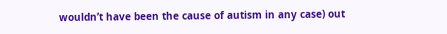wouldn’t have been the cause of autism in any case) out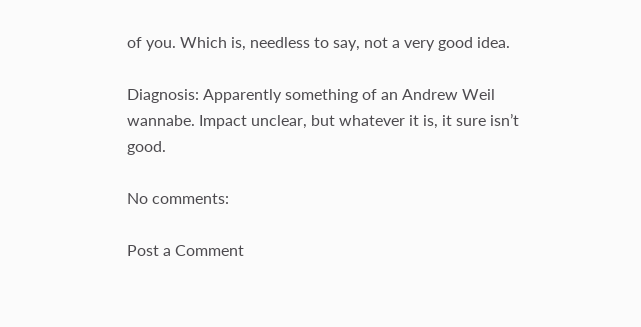of you. Which is, needless to say, not a very good idea.

Diagnosis: Apparently something of an Andrew Weil wannabe. Impact unclear, but whatever it is, it sure isn’t good.

No comments:

Post a Comment